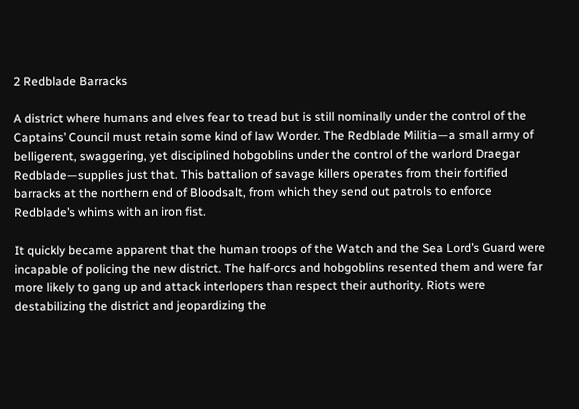2 Redblade Barracks

A district where humans and elves fear to tread but is still nominally under the control of the Captains’ Council must retain some kind of law Worder. The Redblade Militia—a small army of belligerent, swaggering, yet disciplined hobgoblins under the control of the warlord Draegar Redblade—supplies just that. This battalion of savage killers operates from their fortified barracks at the northern end of Bloodsalt, from which they send out patrols to enforce Redblade’s whims with an iron fist.

It quickly became apparent that the human troops of the Watch and the Sea Lord’s Guard were incapable of policing the new district. The half-orcs and hobgoblins resented them and were far more likely to gang up and attack interlopers than respect their authority. Riots were destabilizing the district and jeopardizing the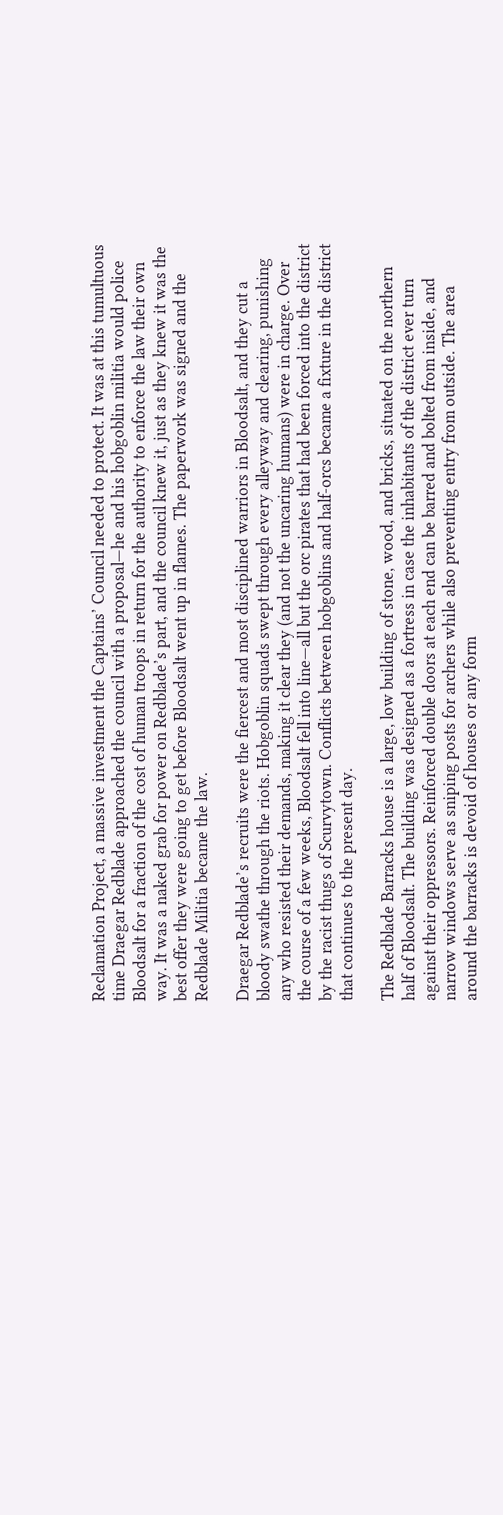Reclamation Project, a massive investment the Captains’ Council needed to protect. It was at this tumultuous time Draegar Redblade approached the council with a proposal—he and his hobgoblin militia would police Bloodsalt for a fraction of the cost of human troops in return for the authority to enforce the law their own way. It was a naked grab for power on Redblade’s part, and the council knew it, just as they knew it was the best offer they were going to get before Bloodsalt went up in flames. The paperwork was signed and the Redblade Militia became the law.

Draegar Redblade’s recruits were the fiercest and most disciplined warriors in Bloodsalt, and they cut a bloody swathe through the riots. Hobgoblin squads swept through every alleyway and clearing, punishing any who resisted their demands, making it clear they (and not the uncaring humans) were in charge. Over the course of a few weeks, Bloodsalt fell into line—all but the orc pirates that had been forced into the district by the racist thugs of Scurvytown. Conflicts between hobgoblins and half-orcs became a fixture in the district that continues to the present day.

The Redblade Barracks house is a large, low building of stone, wood, and bricks, situated on the northern half of Bloodsalt. The building was designed as a fortress in case the inhabitants of the district ever turn against their oppressors. Reinforced double doors at each end can be barred and bolted from inside, and narrow windows serve as sniping posts for archers while also preventing entry from outside. The area around the barracks is devoid of houses or any form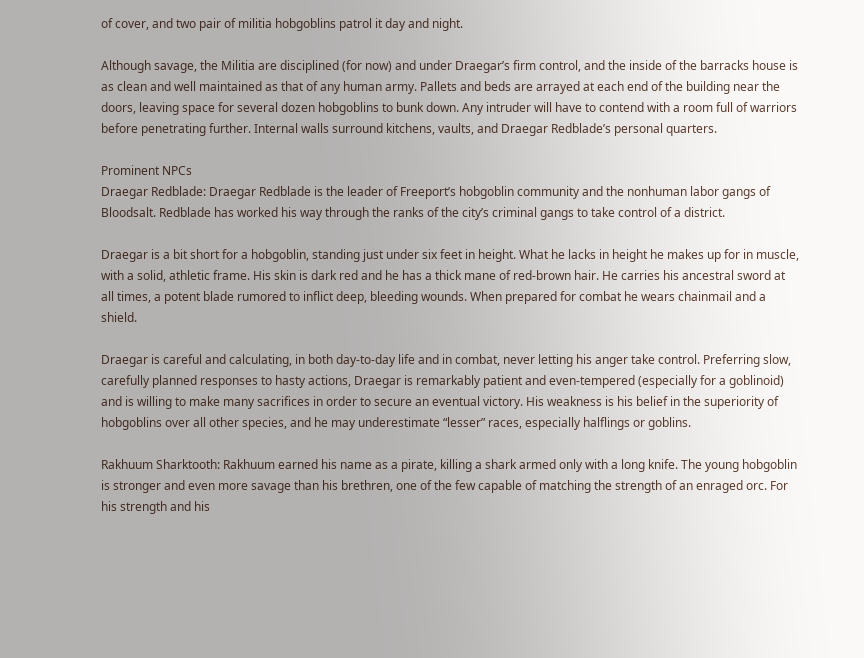of cover, and two pair of militia hobgoblins patrol it day and night.

Although savage, the Militia are disciplined (for now) and under Draegar’s firm control, and the inside of the barracks house is as clean and well maintained as that of any human army. Pallets and beds are arrayed at each end of the building near the doors, leaving space for several dozen hobgoblins to bunk down. Any intruder will have to contend with a room full of warriors before penetrating further. Internal walls surround kitchens, vaults, and Draegar Redblade’s personal quarters.

Prominent NPCs
Draegar Redblade: Draegar Redblade is the leader of Freeport’s hobgoblin community and the nonhuman labor gangs of Bloodsalt. Redblade has worked his way through the ranks of the city’s criminal gangs to take control of a district.

Draegar is a bit short for a hobgoblin, standing just under six feet in height. What he lacks in height he makes up for in muscle, with a solid, athletic frame. His skin is dark red and he has a thick mane of red-brown hair. He carries his ancestral sword at all times, a potent blade rumored to inflict deep, bleeding wounds. When prepared for combat he wears chainmail and a shield.

Draegar is careful and calculating, in both day-to-day life and in combat, never letting his anger take control. Preferring slow, carefully planned responses to hasty actions, Draegar is remarkably patient and even-tempered (especially for a goblinoid) and is willing to make many sacrifices in order to secure an eventual victory. His weakness is his belief in the superiority of hobgoblins over all other species, and he may underestimate “lesser” races, especially halflings or goblins.

Rakhuum Sharktooth: Rakhuum earned his name as a pirate, killing a shark armed only with a long knife. The young hobgoblin is stronger and even more savage than his brethren, one of the few capable of matching the strength of an enraged orc. For his strength and his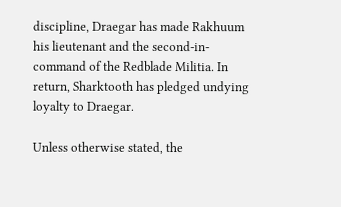discipline, Draegar has made Rakhuum his lieutenant and the second-in-command of the Redblade Militia. In return, Sharktooth has pledged undying loyalty to Draegar.

Unless otherwise stated, the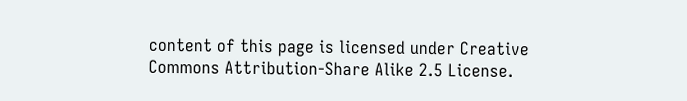content of this page is licensed under Creative Commons Attribution-Share Alike 2.5 License.